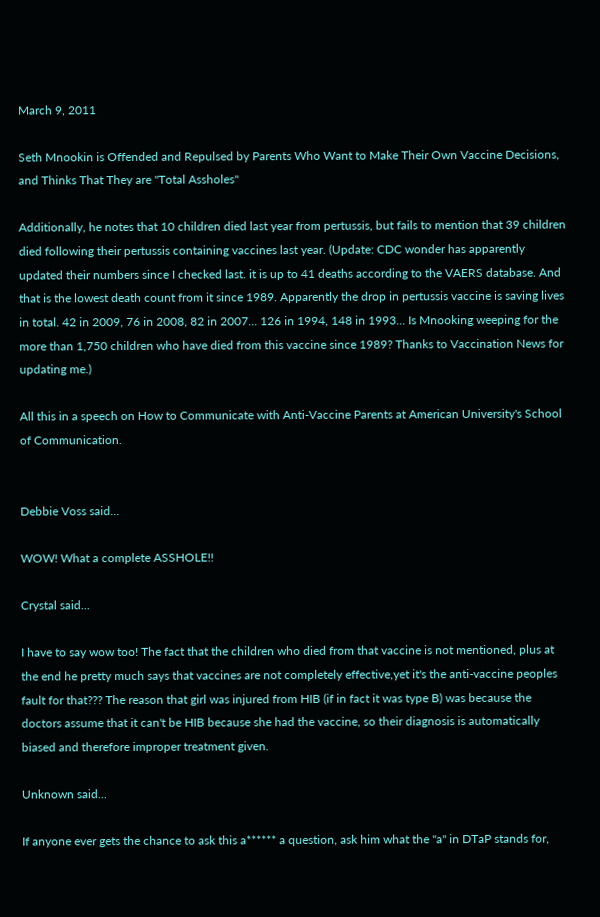March 9, 2011

Seth Mnookin is Offended and Repulsed by Parents Who Want to Make Their Own Vaccine Decisions, and Thinks That They are "Total Assholes"

Additionally, he notes that 10 children died last year from pertussis, but fails to mention that 39 children died following their pertussis containing vaccines last year. (Update: CDC wonder has apparently updated their numbers since I checked last. it is up to 41 deaths according to the VAERS database. And that is the lowest death count from it since 1989. Apparently the drop in pertussis vaccine is saving lives in total. 42 in 2009, 76 in 2008, 82 in 2007... 126 in 1994, 148 in 1993... Is Mnooking weeping for the more than 1,750 children who have died from this vaccine since 1989? Thanks to Vaccination News for updating me.)

All this in a speech on How to Communicate with Anti-Vaccine Parents at American University's School of Communication.


Debbie Voss said...

WOW! What a complete ASSHOLE!!

Crystal said...

I have to say wow too! The fact that the children who died from that vaccine is not mentioned, plus at the end he pretty much says that vaccines are not completely effective,yet it's the anti-vaccine peoples fault for that??? The reason that girl was injured from HIB (if in fact it was type B) was because the doctors assume that it can't be HIB because she had the vaccine, so their diagnosis is automatically biased and therefore improper treatment given.

Unknown said...

If anyone ever gets the chance to ask this a****** a question, ask him what the "a" in DTaP stands for,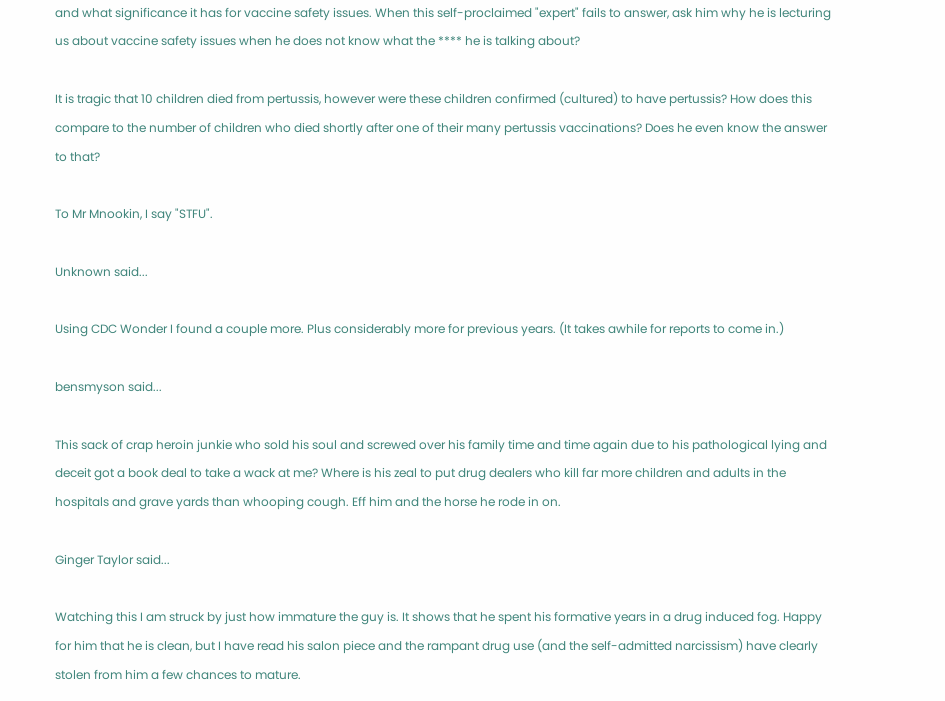and what significance it has for vaccine safety issues. When this self-proclaimed "expert" fails to answer, ask him why he is lecturing us about vaccine safety issues when he does not know what the **** he is talking about?

It is tragic that 10 children died from pertussis, however were these children confirmed (cultured) to have pertussis? How does this compare to the number of children who died shortly after one of their many pertussis vaccinations? Does he even know the answer to that?

To Mr Mnookin, I say "STFU".

Unknown said...

Using CDC Wonder I found a couple more. Plus considerably more for previous years. (It takes awhile for reports to come in.)

bensmyson said...

This sack of crap heroin junkie who sold his soul and screwed over his family time and time again due to his pathological lying and deceit got a book deal to take a wack at me? Where is his zeal to put drug dealers who kill far more children and adults in the hospitals and grave yards than whooping cough. Eff him and the horse he rode in on.

Ginger Taylor said...

Watching this I am struck by just how immature the guy is. It shows that he spent his formative years in a drug induced fog. Happy for him that he is clean, but I have read his salon piece and the rampant drug use (and the self-admitted narcissism) have clearly stolen from him a few chances to mature.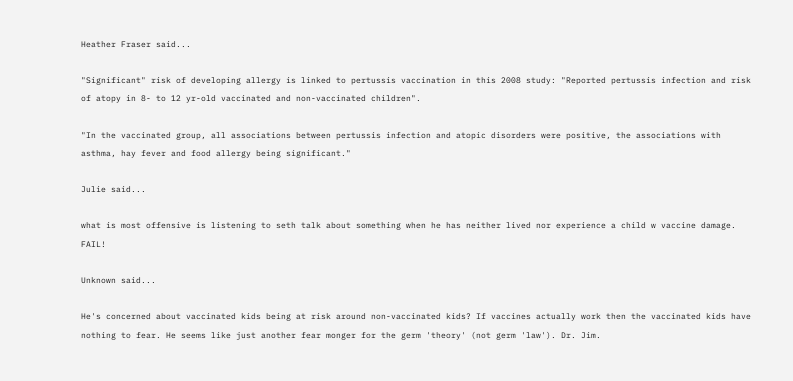Heather Fraser said...

"Significant" risk of developing allergy is linked to pertussis vaccination in this 2008 study: "Reported pertussis infection and risk of atopy in 8- to 12 yr-old vaccinated and non-vaccinated children".

"In the vaccinated group, all associations between pertussis infection and atopic disorders were positive, the associations with asthma, hay fever and food allergy being significant."

Julie said...

what is most offensive is listening to seth talk about something when he has neither lived nor experience a child w vaccine damage. FAIL!

Unknown said...

He's concerned about vaccinated kids being at risk around non-vaccinated kids? If vaccines actually work then the vaccinated kids have nothing to fear. He seems like just another fear monger for the germ 'theory' (not germ 'law'). Dr. Jim.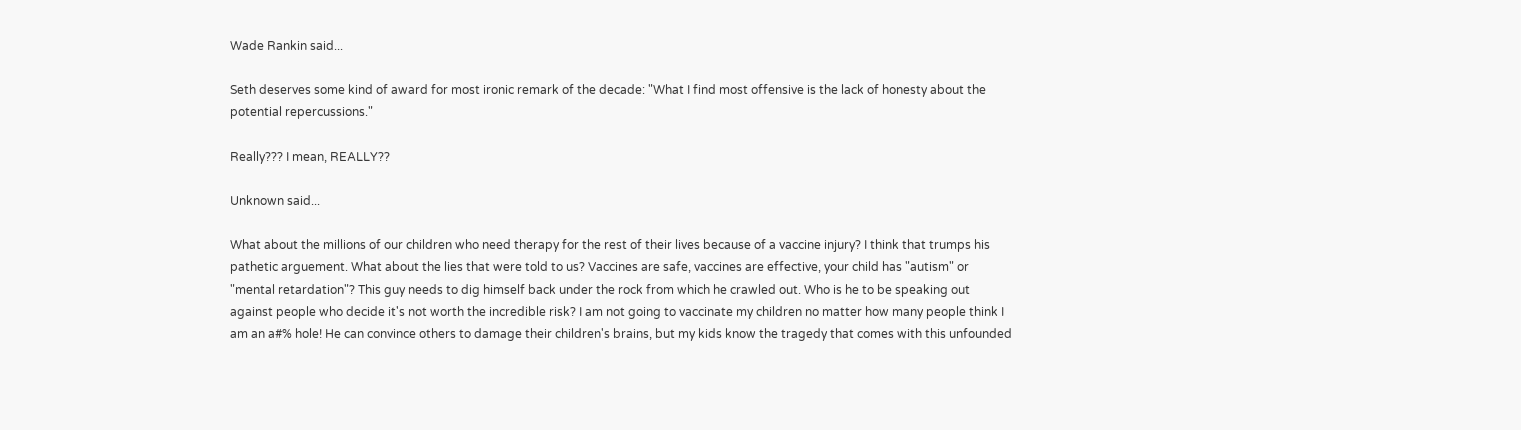Wade Rankin said...

Seth deserves some kind of award for most ironic remark of the decade: "What I find most offensive is the lack of honesty about the potential repercussions."

Really??? I mean, REALLY??

Unknown said...

What about the millions of our children who need therapy for the rest of their lives because of a vaccine injury? I think that trumps his pathetic arguement. What about the lies that were told to us? Vaccines are safe, vaccines are effective, your child has "autism" or "mental retardation"? This guy needs to dig himself back under the rock from which he crawled out. Who is he to be speaking out against people who decide it's not worth the incredible risk? I am not going to vaccinate my children no matter how many people think I am an a#% hole! He can convince others to damage their children's brains, but my kids know the tragedy that comes with this unfounded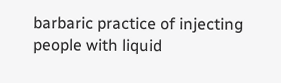barbaric practice of injecting people with liquid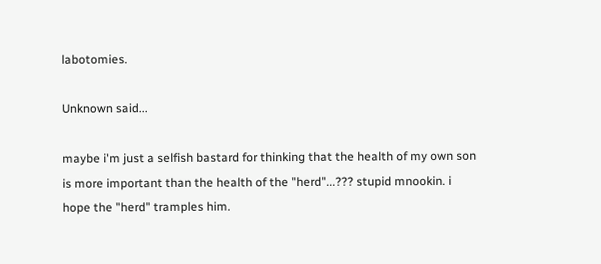labotomies.

Unknown said...

maybe i'm just a selfish bastard for thinking that the health of my own son is more important than the health of the "herd"...??? stupid mnookin. i hope the "herd" tramples him.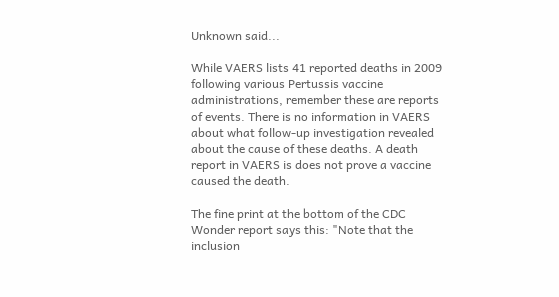Unknown said...

While VAERS lists 41 reported deaths in 2009 following various Pertussis vaccine administrations, remember these are reports of events. There is no information in VAERS about what follow-up investigation revealed about the cause of these deaths. A death report in VAERS is does not prove a vaccine caused the death.

The fine print at the bottom of the CDC Wonder report says this: "Note that the
inclusion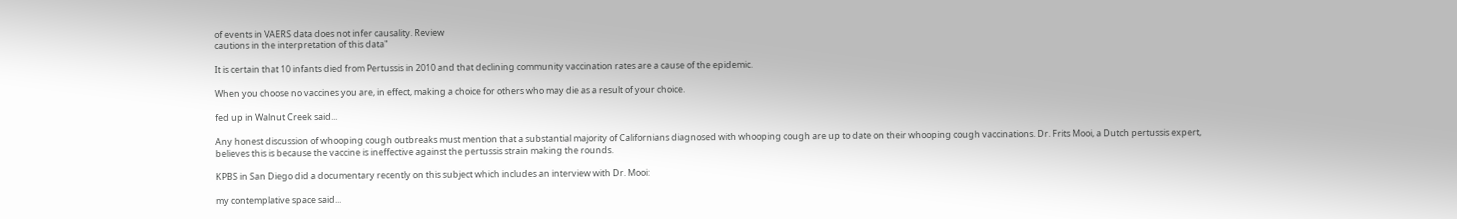of events in VAERS data does not infer causality. Review
cautions in the interpretation of this data"

It is certain that 10 infants died from Pertussis in 2010 and that declining community vaccination rates are a cause of the epidemic.

When you choose no vaccines you are, in effect, making a choice for others who may die as a result of your choice.

fed up in Walnut Creek said...

Any honest discussion of whooping cough outbreaks must mention that a substantial majority of Californians diagnosed with whooping cough are up to date on their whooping cough vaccinations. Dr. Frits Mooi, a Dutch pertussis expert, believes this is because the vaccine is ineffective against the pertussis strain making the rounds.

KPBS in San Diego did a documentary recently on this subject which includes an interview with Dr. Mooi:

my contemplative space said...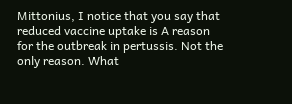Mittonius, I notice that you say that reduced vaccine uptake is A reason for the outbreak in pertussis. Not the only reason. What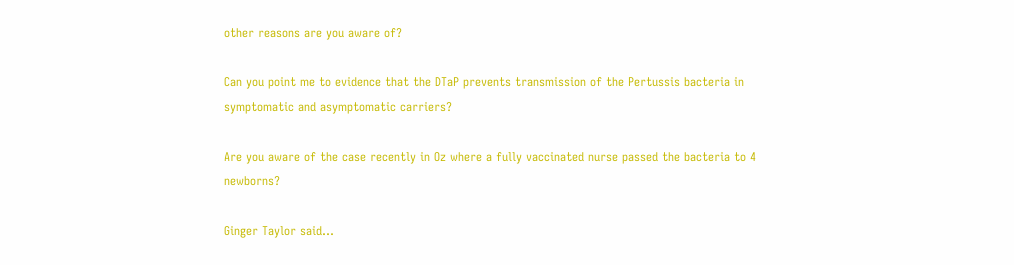other reasons are you aware of?

Can you point me to evidence that the DTaP prevents transmission of the Pertussis bacteria in symptomatic and asymptomatic carriers?

Are you aware of the case recently in Oz where a fully vaccinated nurse passed the bacteria to 4 newborns?

Ginger Taylor said...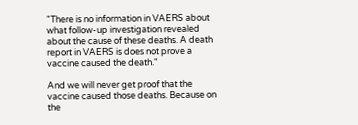"There is no information in VAERS about what follow-up investigation revealed about the cause of these deaths. A death report in VAERS is does not prove a vaccine caused the death."

And we will never get proof that the vaccine caused those deaths. Because on the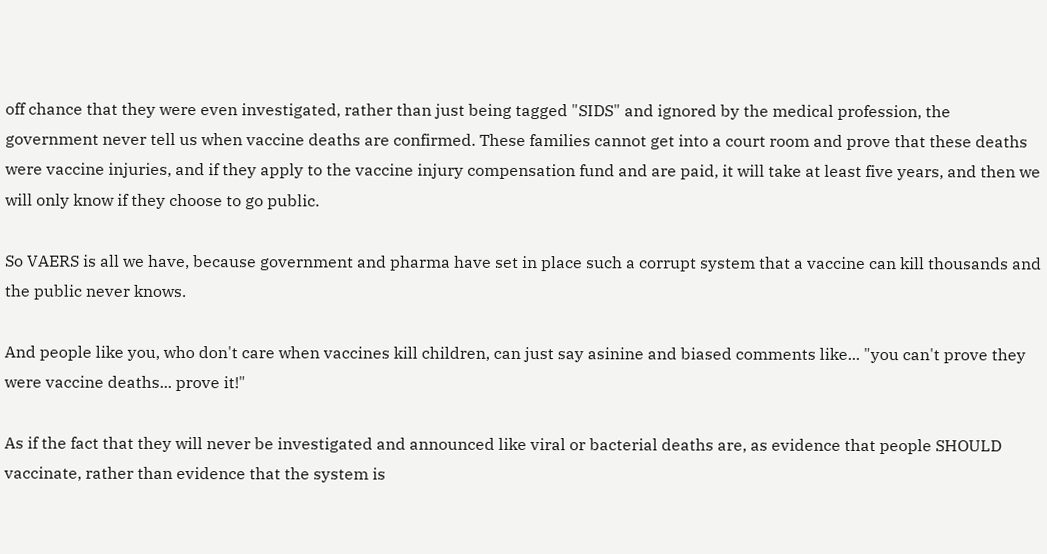off chance that they were even investigated, rather than just being tagged "SIDS" and ignored by the medical profession, the government never tell us when vaccine deaths are confirmed. These families cannot get into a court room and prove that these deaths were vaccine injuries, and if they apply to the vaccine injury compensation fund and are paid, it will take at least five years, and then we will only know if they choose to go public.

So VAERS is all we have, because government and pharma have set in place such a corrupt system that a vaccine can kill thousands and the public never knows.

And people like you, who don't care when vaccines kill children, can just say asinine and biased comments like... "you can't prove they were vaccine deaths... prove it!"

As if the fact that they will never be investigated and announced like viral or bacterial deaths are, as evidence that people SHOULD vaccinate, rather than evidence that the system is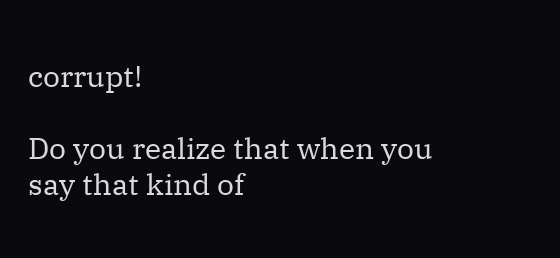corrupt!

Do you realize that when you say that kind of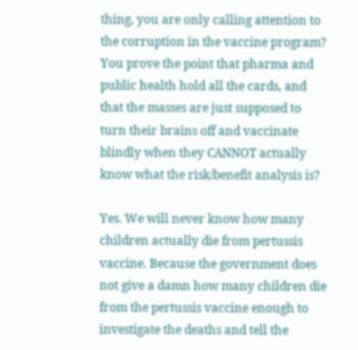thing, you are only calling attention to the corruption in the vaccine program? You prove the point that pharma and public health hold all the cards, and that the masses are just supposed to turn their brains off and vaccinate blindly when they CANNOT actually know what the risk/benefit analysis is?

Yes. We will never know how many children actually die from pertussis vaccine. Because the government does not give a damn how many children die from the pertussis vaccine enough to investigate the deaths and tell the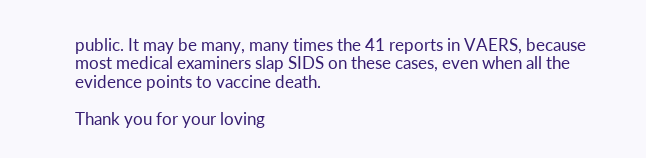public. It may be many, many times the 41 reports in VAERS, because most medical examiners slap SIDS on these cases, even when all the evidence points to vaccine death.

Thank you for your loving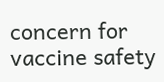concern for vaccine safety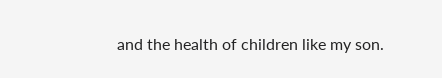and the health of children like my son.